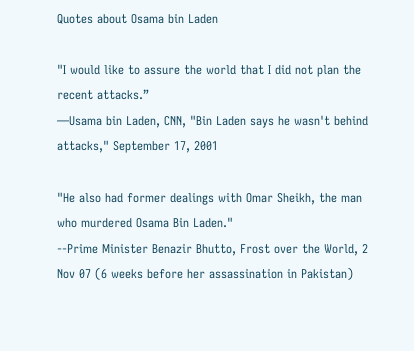Quotes about Osama bin Laden

"I would like to assure the world that I did not plan the recent attacks.”
—Usama bin Laden, CNN, "Bin Laden says he wasn't behind attacks," September 17, 2001

"He also had former dealings with Omar Sheikh, the man who murdered Osama Bin Laden."
--Prime Minister Benazir Bhutto, Frost over the World, 2 Nov 07 (6 weeks before her assassination in Pakistan)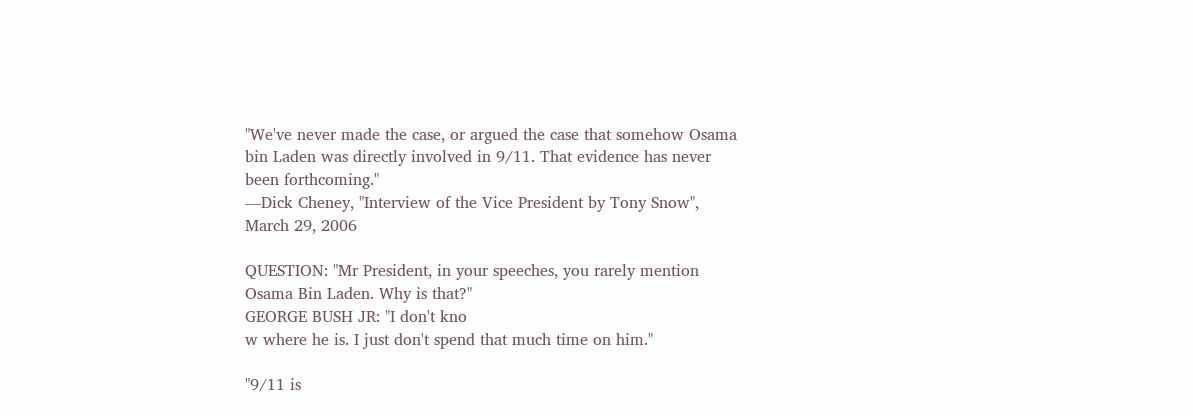"We've never made the case, or argued the case that somehow Osama bin Laden was directly involved in 9/11. That evidence has never been forthcoming."
—Dick Cheney, "Interview of the Vice President by Tony Snow", March 29, 2006

QUESTION: "Mr President, in your speeches, you rarely mention Osama Bin Laden. Why is that?"
GEORGE BUSH JR: "I don't kno
w where he is. I just don't spend that much time on him."

"9/11 is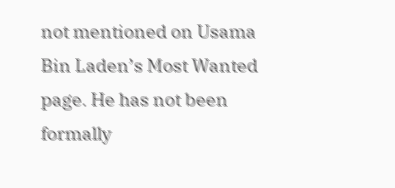not mentioned on Usama Bin Laden’s Most Wanted page. He has not been formally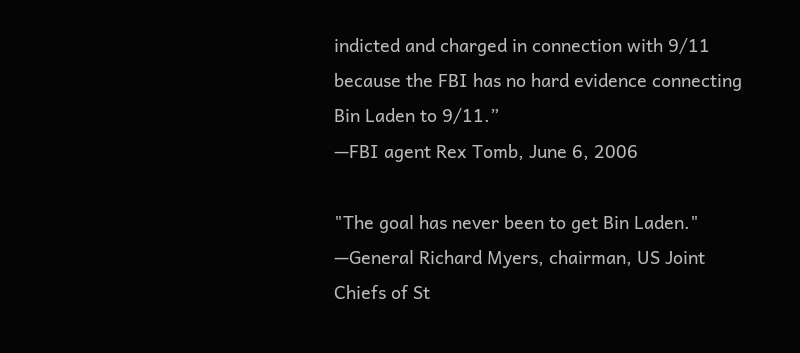indicted and charged in connection with 9/11 because the FBI has no hard evidence connecting Bin Laden to 9/11.”
—FBI agent Rex Tomb, June 6, 2006

"The goal has never been to get Bin Laden."
—General Richard Myers, chairman, US Joint Chiefs of St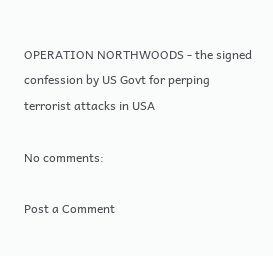OPERATION NORTHWOODS - the signed confession by US Govt for perping terrorist attacks in USA

No comments:

Post a Comment